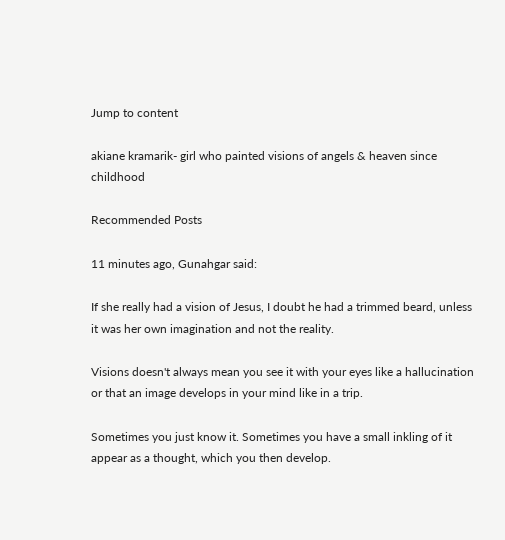Jump to content

akiane kramarik- girl who painted visions of angels & heaven since childhood

Recommended Posts

11 minutes ago, Gunahgar said:

If she really had a vision of Jesus, I doubt he had a trimmed beard, unless it was her own imagination and not the reality.

Visions doesn't always mean you see it with your eyes like a hallucination or that an image develops in your mind like in a trip.

Sometimes you just know it. Sometimes you have a small inkling of it appear as a thought, which you then develop.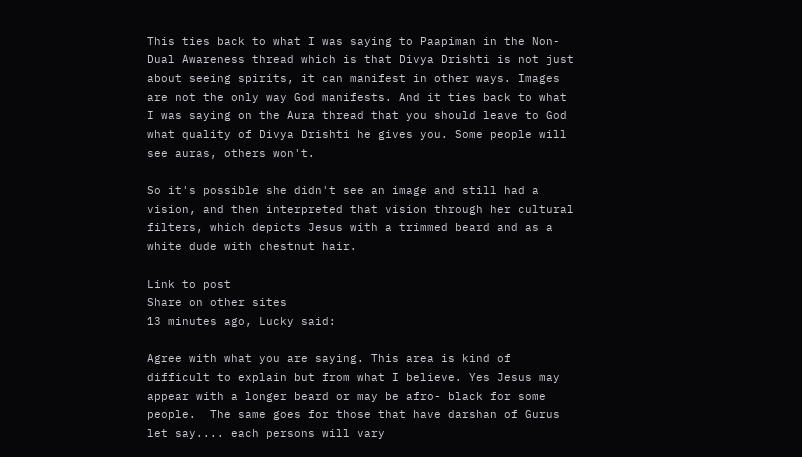This ties back to what I was saying to Paapiman in the Non-Dual Awareness thread which is that Divya Drishti is not just about seeing spirits, it can manifest in other ways. Images are not the only way God manifests. And it ties back to what I was saying on the Aura thread that you should leave to God what quality of Divya Drishti he gives you. Some people will see auras, others won't.

So it's possible she didn't see an image and still had a vision, and then interpreted that vision through her cultural filters, which depicts Jesus with a trimmed beard and as a white dude with chestnut hair.

Link to post
Share on other sites
13 minutes ago, Lucky said:

Agree with what you are saying. This area is kind of difficult to explain but from what I believe. Yes Jesus may appear with a longer beard or may be afro- black for some people.  The same goes for those that have darshan of Gurus let say.... each persons will vary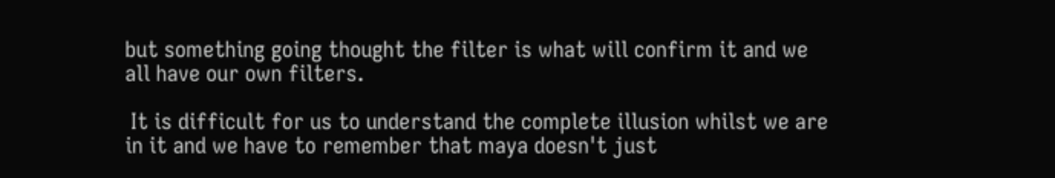but something going thought the filter is what will confirm it and we all have our own filters.

 It is difficult for us to understand the complete illusion whilst we are in it and we have to remember that maya doesn't just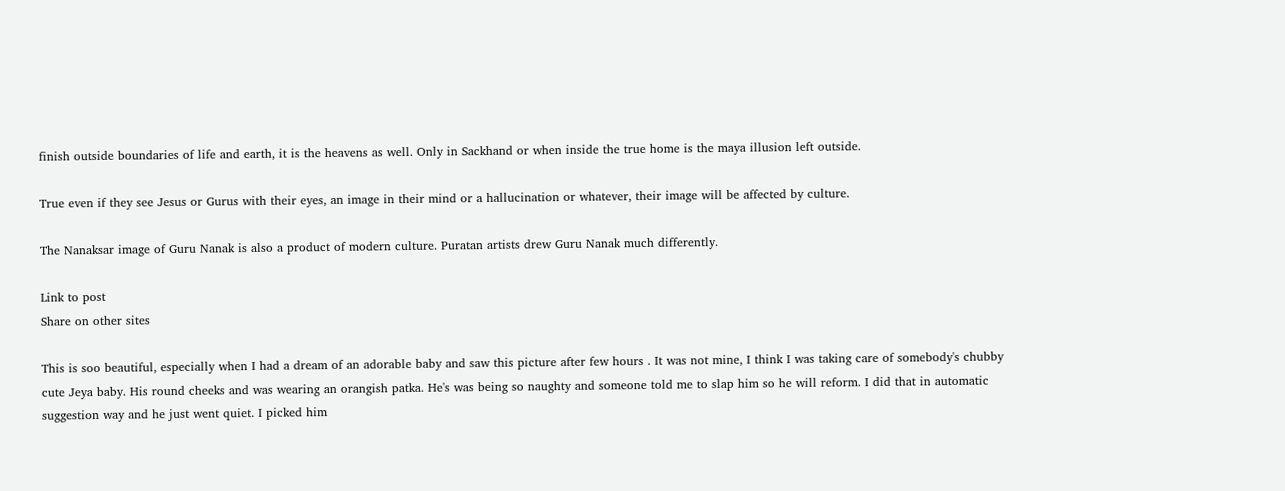finish outside boundaries of life and earth, it is the heavens as well. Only in Sackhand or when inside the true home is the maya illusion left outside.

True even if they see Jesus or Gurus with their eyes, an image in their mind or a hallucination or whatever, their image will be affected by culture.

The Nanaksar image of Guru Nanak is also a product of modern culture. Puratan artists drew Guru Nanak much differently.

Link to post
Share on other sites

This is soo beautiful, especially when I had a dream of an adorable baby and saw this picture after few hours . It was not mine, I think I was taking care of somebody's chubby cute Jeya baby. His round cheeks and was wearing an orangish patka. He's was being so naughty and someone told me to slap him so he will reform. I did that in automatic suggestion way and he just went quiet. I picked him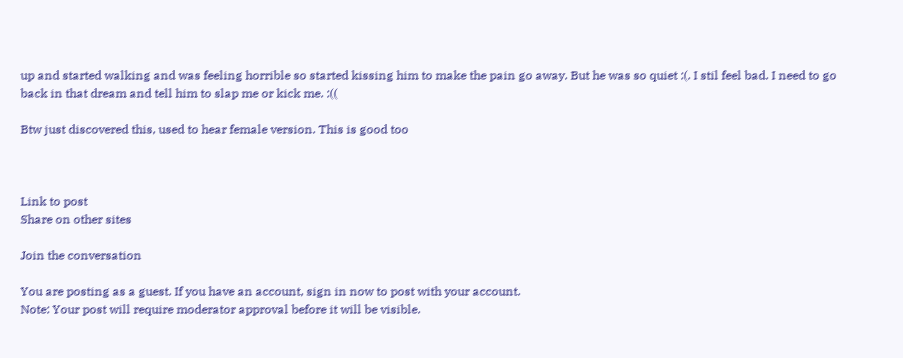up and started walking and was feeling horrible so started kissing him to make the pain go away. But he was so quiet :(. I stil feel bad. I need to go back in that dream and tell him to slap me or kick me. :((

Btw just discovered this, used to hear female version. This is good too



Link to post
Share on other sites

Join the conversation

You are posting as a guest. If you have an account, sign in now to post with your account.
Note: Your post will require moderator approval before it will be visible.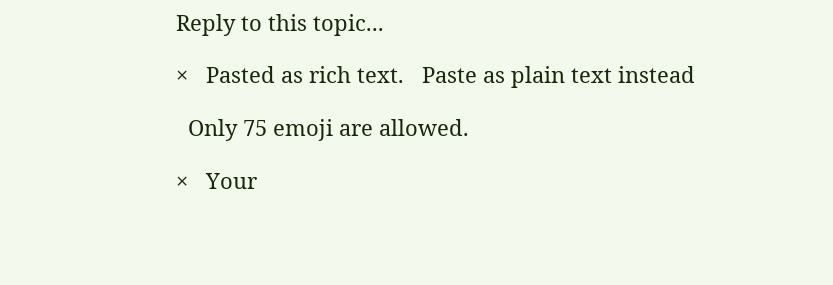Reply to this topic...

×   Pasted as rich text.   Paste as plain text instead

  Only 75 emoji are allowed.

×   Your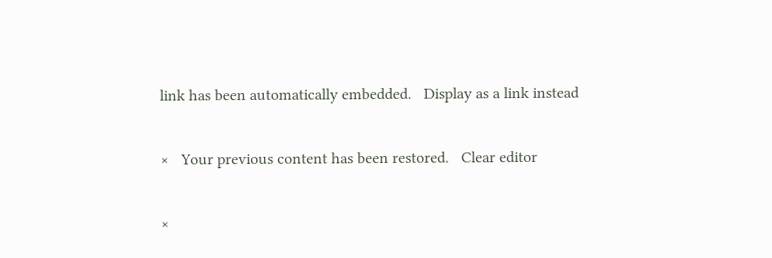link has been automatically embedded.   Display as a link instead

×   Your previous content has been restored.   Clear editor

×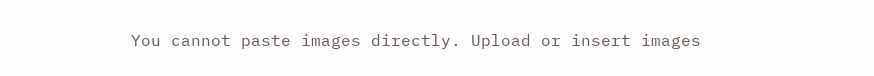You cannot paste images directly. Upload or insert images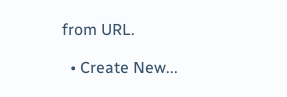from URL.

  • Create New...